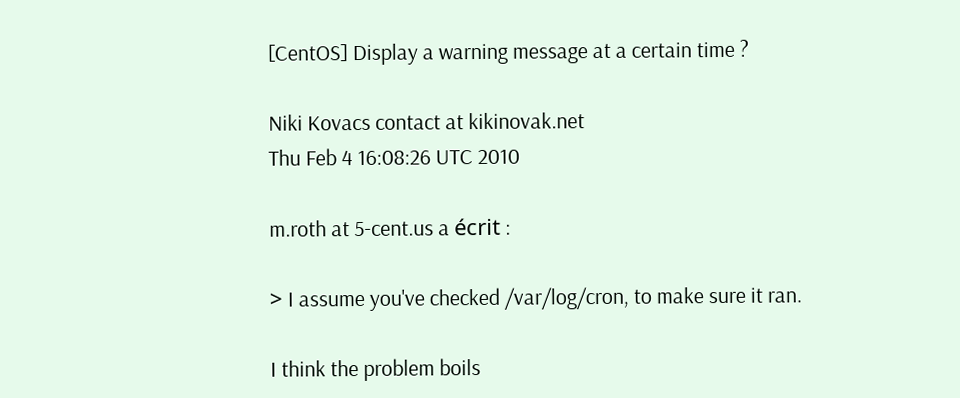[CentOS] Display a warning message at a certain time ?

Niki Kovacs contact at kikinovak.net
Thu Feb 4 16:08:26 UTC 2010

m.roth at 5-cent.us a écrit :

> I assume you've checked /var/log/cron, to make sure it ran.

I think the problem boils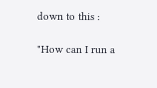down to this :

"How can I run a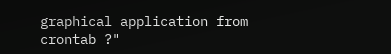graphical application from crontab ?"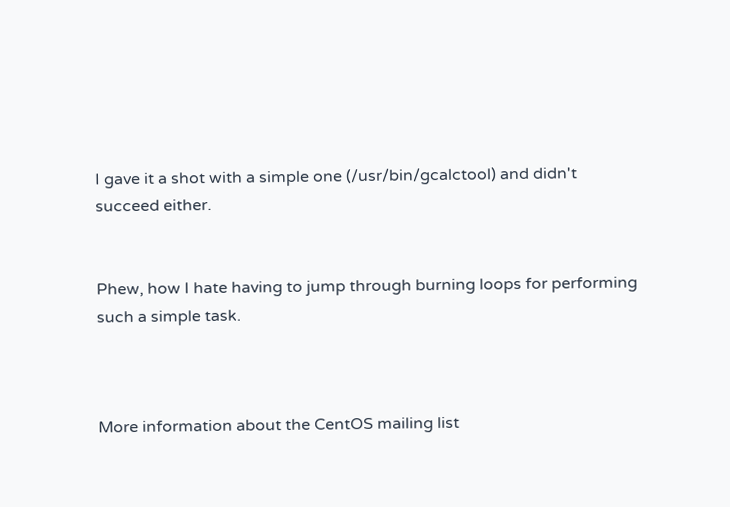I gave it a shot with a simple one (/usr/bin/gcalctool) and didn't
succeed either.


Phew, how I hate having to jump through burning loops for performing
such a simple task.



More information about the CentOS mailing list